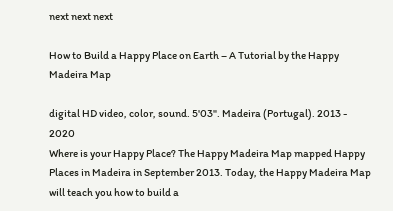next next next

How to Build a Happy Place on Earth – A Tutorial by the Happy Madeira Map

digital HD video, color, sound. 5'03". Madeira (Portugal). 2013 - 2020
Where is your Happy Place? The Happy Madeira Map mapped Happy Places in Madeira in September 2013. Today, the Happy Madeira Map will teach you how to build a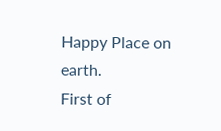Happy Place on earth.
First of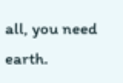all, you need earth.